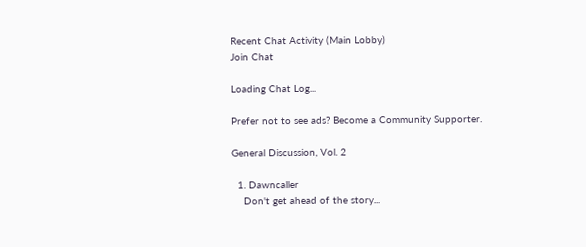Recent Chat Activity (Main Lobby)
Join Chat

Loading Chat Log...

Prefer not to see ads? Become a Community Supporter.

General Discussion, Vol. 2

  1. Dawncaller
    Don't get ahead of the story...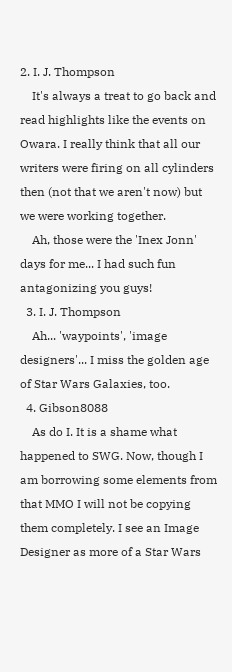2. I. J. Thompson
    It's always a treat to go back and read highlights like the events on Owara. I really think that all our writers were firing on all cylinders then (not that we aren't now) but we were working together.
    Ah, those were the 'Inex Jonn' days for me... I had such fun antagonizing you guys!
  3. I. J. Thompson
    Ah... 'waypoints', 'image designers'... I miss the golden age of Star Wars Galaxies, too.
  4. Gibson8088
    As do I. It is a shame what happened to SWG. Now, though I am borrowing some elements from that MMO I will not be copying them completely. I see an Image Designer as more of a Star Wars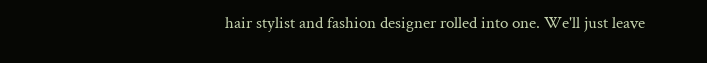hair stylist and fashion designer rolled into one. We'll just leave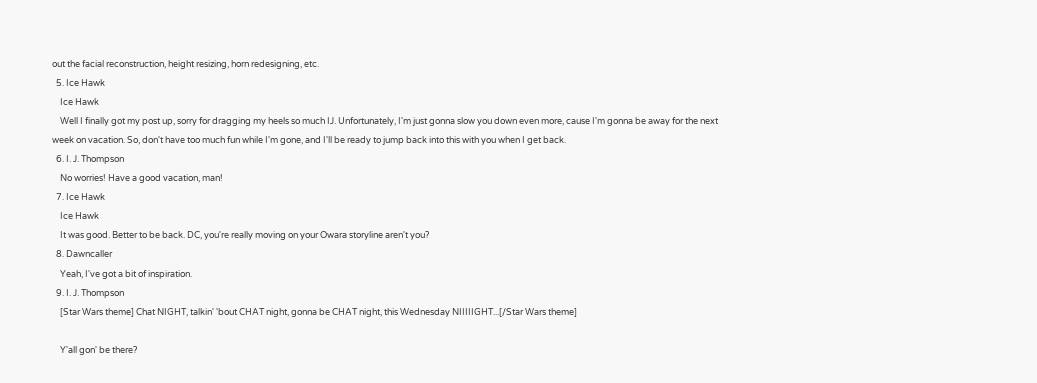out the facial reconstruction, height resizing, horn redesigning, etc.
  5. Ice Hawk
    Ice Hawk
    Well I finally got my post up, sorry for dragging my heels so much IJ. Unfortunately, I'm just gonna slow you down even more, cause I'm gonna be away for the next week on vacation. So, don't have too much fun while I'm gone, and I'll be ready to jump back into this with you when I get back.
  6. I. J. Thompson
    No worries! Have a good vacation, man!
  7. Ice Hawk
    Ice Hawk
    It was good. Better to be back. DC, you're really moving on your Owara storyline aren't you?
  8. Dawncaller
    Yeah, I've got a bit of inspiration.
  9. I. J. Thompson
    [Star Wars theme] Chat NIGHT, talkin' 'bout CHAT night, gonna be CHAT night, this Wednesday NIIIIIGHT...[/Star Wars theme]

    Y'all gon' be there?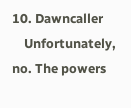10. Dawncaller
    Unfortunately, no. The powers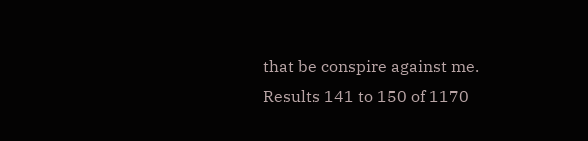that be conspire against me.
Results 141 to 150 of 1170